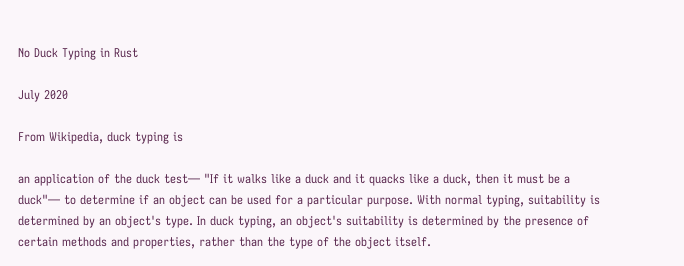No Duck Typing in Rust

July 2020

From Wikipedia, duck typing is

an application of the duck test— "If it walks like a duck and it quacks like a duck, then it must be a duck"— to determine if an object can be used for a particular purpose. With normal typing, suitability is determined by an object's type. In duck typing, an object's suitability is determined by the presence of certain methods and properties, rather than the type of the object itself.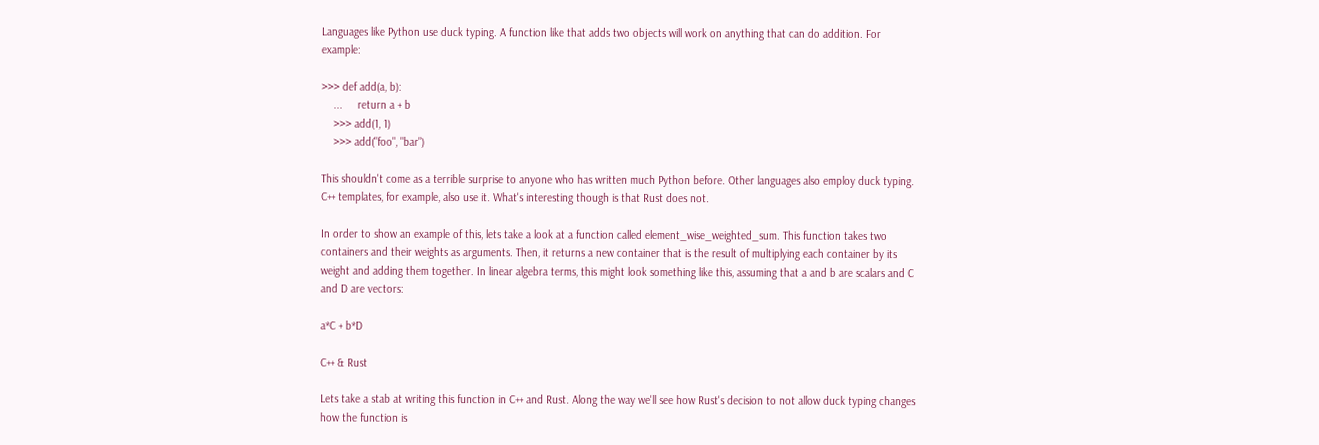Languages like Python use duck typing. A function like that adds two objects will work on anything that can do addition. For example:

>>> def add(a, b):
    ...     return a + b
    >>> add(1, 1)
    >>> add("foo", "bar")

This shouldn't come as a terrible surprise to anyone who has written much Python before. Other languages also employ duck typing. C++ templates, for example, also use it. What's interesting though is that Rust does not.

In order to show an example of this, lets take a look at a function called element_wise_weighted_sum. This function takes two containers and their weights as arguments. Then, it returns a new container that is the result of multiplying each container by its weight and adding them together. In linear algebra terms, this might look something like this, assuming that a and b are scalars and C and D are vectors:

a*C + b*D

C++ & Rust

Lets take a stab at writing this function in C++ and Rust. Along the way we'll see how Rust's decision to not allow duck typing changes how the function is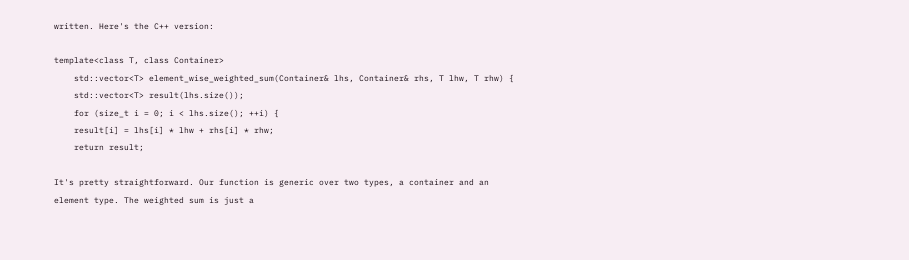written. Here's the C++ version:

template<class T, class Container>
    std::vector<T> element_wise_weighted_sum(Container& lhs, Container& rhs, T lhw, T rhw) {
    std::vector<T> result(lhs.size());
    for (size_t i = 0; i < lhs.size(); ++i) {
    result[i] = lhs[i] * lhw + rhs[i] * rhw;
    return result;

It's pretty straightforward. Our function is generic over two types, a container and an element type. The weighted sum is just a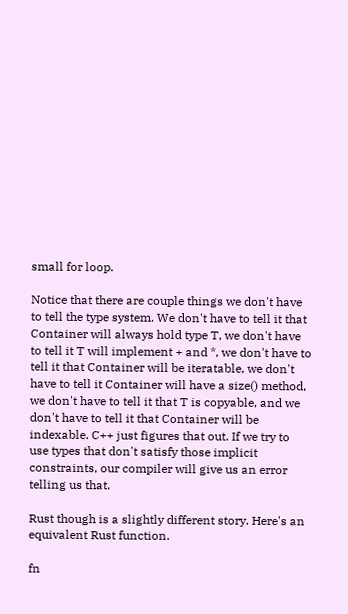small for loop.

Notice that there are couple things we don't have to tell the type system. We don't have to tell it that Container will always hold type T, we don't have to tell it T will implement + and *, we don't have to tell it that Container will be iteratable, we don't have to tell it Container will have a size() method, we don't have to tell it that T is copyable, and we don't have to tell it that Container will be indexable. C++ just figures that out. If we try to use types that don't satisfy those implicit constraints, our compiler will give us an error telling us that.

Rust though is a slightly different story. Here's an equivalent Rust function.

fn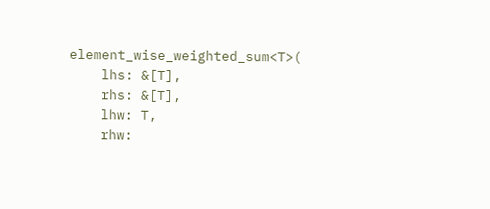element_wise_weighted_sum<T>(
    lhs: &[T],
    rhs: &[T],
    lhw: T,
    rhw: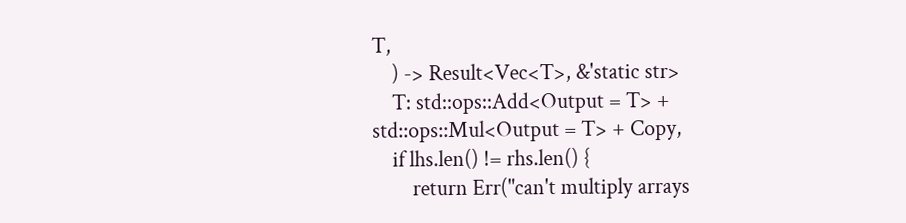T,
    ) -> Result<Vec<T>, &'static str>
    T: std::ops::Add<Output = T> + std::ops::Mul<Output = T> + Copy,
    if lhs.len() != rhs.len() {
        return Err("can't multiply arrays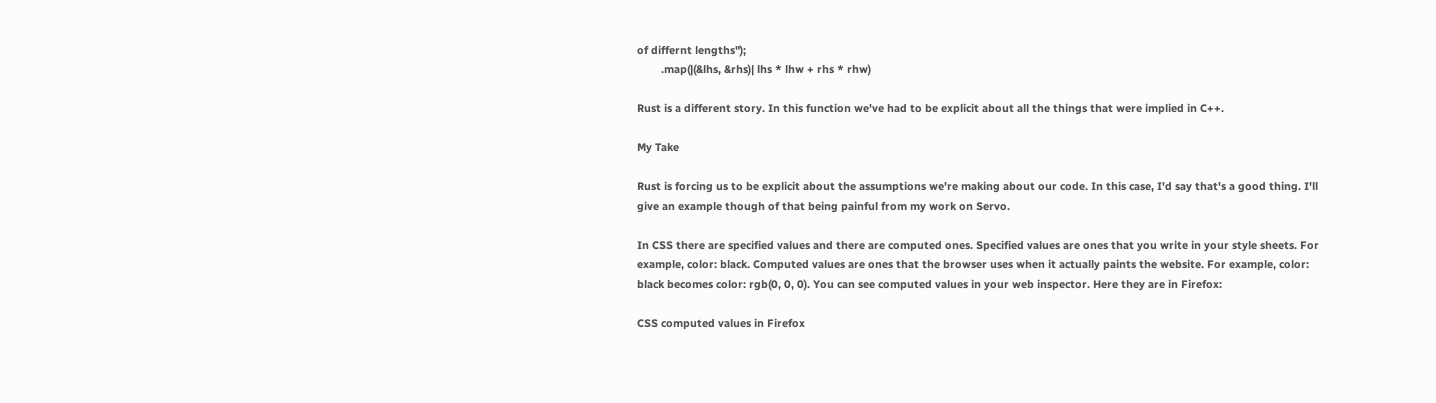of differnt lengths");
        .map(|(&lhs, &rhs)| lhs * lhw + rhs * rhw)

Rust is a different story. In this function we've had to be explicit about all the things that were implied in C++.

My Take

Rust is forcing us to be explicit about the assumptions we're making about our code. In this case, I'd say that's a good thing. I'll give an example though of that being painful from my work on Servo.

In CSS there are specified values and there are computed ones. Specified values are ones that you write in your style sheets. For example, color: black. Computed values are ones that the browser uses when it actually paints the website. For example, color: black becomes color: rgb(0, 0, 0). You can see computed values in your web inspector. Here they are in Firefox:

CSS computed values in Firefox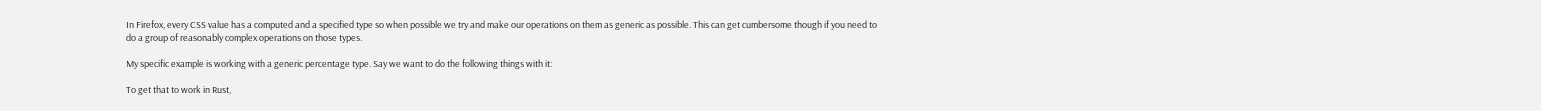In Firefox, every CSS value has a computed and a specified type so when possible we try and make our operations on them as generic as possible. This can get cumbersome though if you need to do a group of reasonably complex operations on those types.

My specific example is working with a generic percentage type. Say we want to do the following things with it:

To get that to work in Rust,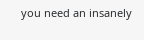you need an insanely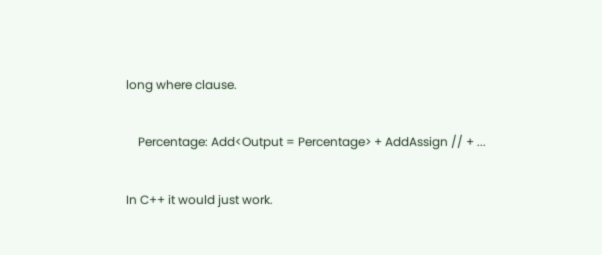long where clause.

    Percentage: Add<Output = Percentage> + AddAssign // + ...

In C++ it would just work.